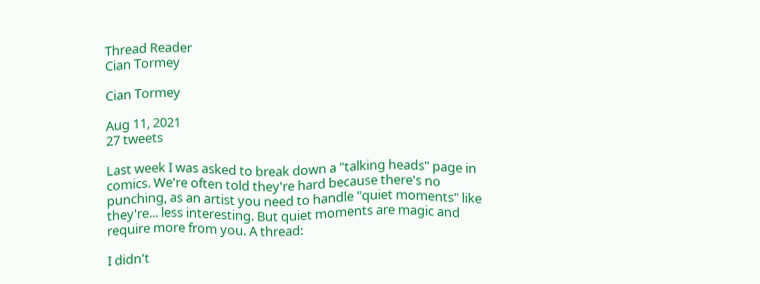Thread Reader
Cian Tormey

Cian Tormey

Aug 11, 2021
27 tweets

Last week I was asked to break down a "talking heads" page in comics. We're often told they're hard because there's no punching, as an artist you need to handle "quiet moments" like they're... less interesting. But quiet moments are magic and require more from you. A thread:

I didn't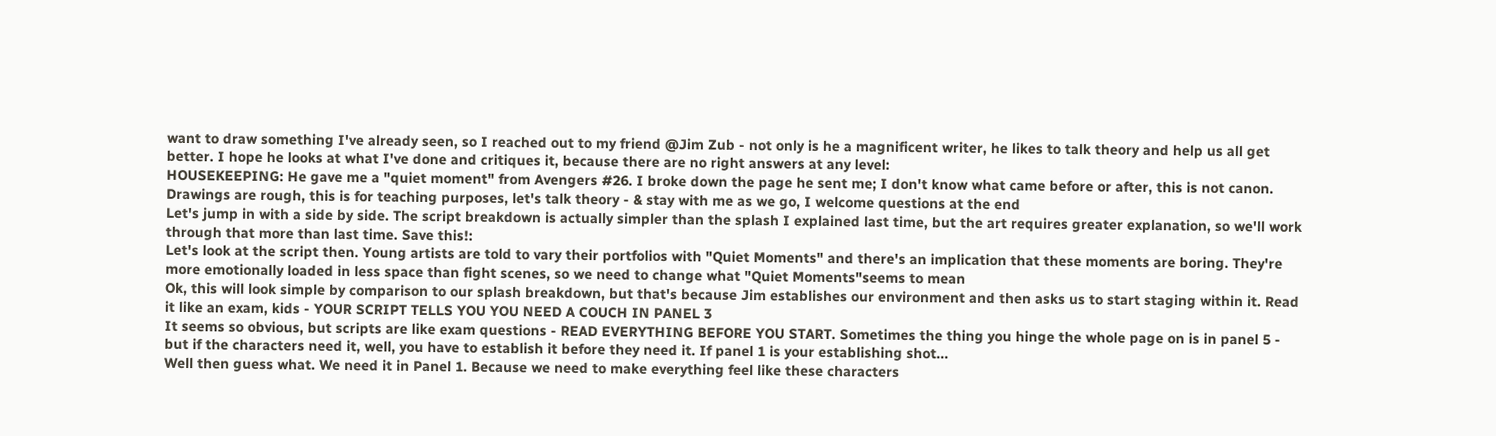want to draw something I've already seen, so I reached out to my friend @Jim Zub - not only is he a magnificent writer, he likes to talk theory and help us all get better. I hope he looks at what I've done and critiques it, because there are no right answers at any level:
HOUSEKEEPING: He gave me a "quiet moment" from Avengers #26. I broke down the page he sent me; I don't know what came before or after, this is not canon. Drawings are rough, this is for teaching purposes, let's talk theory - & stay with me as we go, I welcome questions at the end
Let's jump in with a side by side. The script breakdown is actually simpler than the splash I explained last time, but the art requires greater explanation, so we'll work through that more than last time. Save this!:
Let's look at the script then. Young artists are told to vary their portfolios with "Quiet Moments" and there's an implication that these moments are boring. They're more emotionally loaded in less space than fight scenes, so we need to change what "Quiet Moments"seems to mean
Ok, this will look simple by comparison to our splash breakdown, but that's because Jim establishes our environment and then asks us to start staging within it. Read it like an exam, kids - YOUR SCRIPT TELLS YOU YOU NEED A COUCH IN PANEL 3
It seems so obvious, but scripts are like exam questions - READ EVERYTHING BEFORE YOU START. Sometimes the thing you hinge the whole page on is in panel 5 - but if the characters need it, well, you have to establish it before they need it. If panel 1 is your establishing shot...
Well then guess what. We need it in Panel 1. Because we need to make everything feel like these characters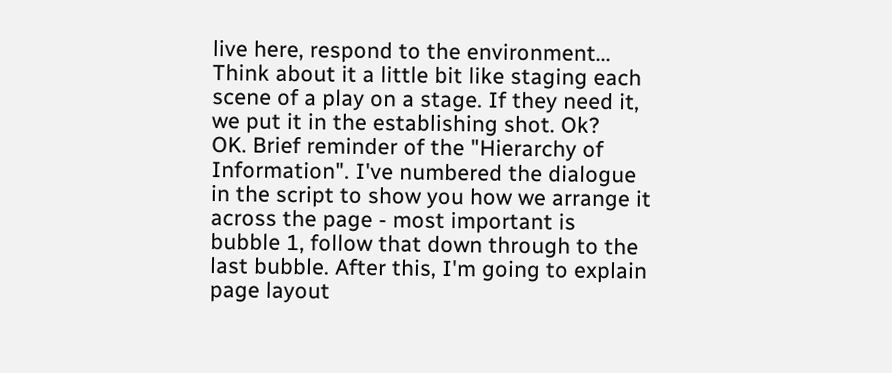live here, respond to the environment... Think about it a little bit like staging each scene of a play on a stage. If they need it, we put it in the establishing shot. Ok?
OK. Brief reminder of the "Hierarchy of Information". I've numbered the dialogue in the script to show you how we arrange it across the page - most important is bubble 1, follow that down through to the last bubble. After this, I'm going to explain page layout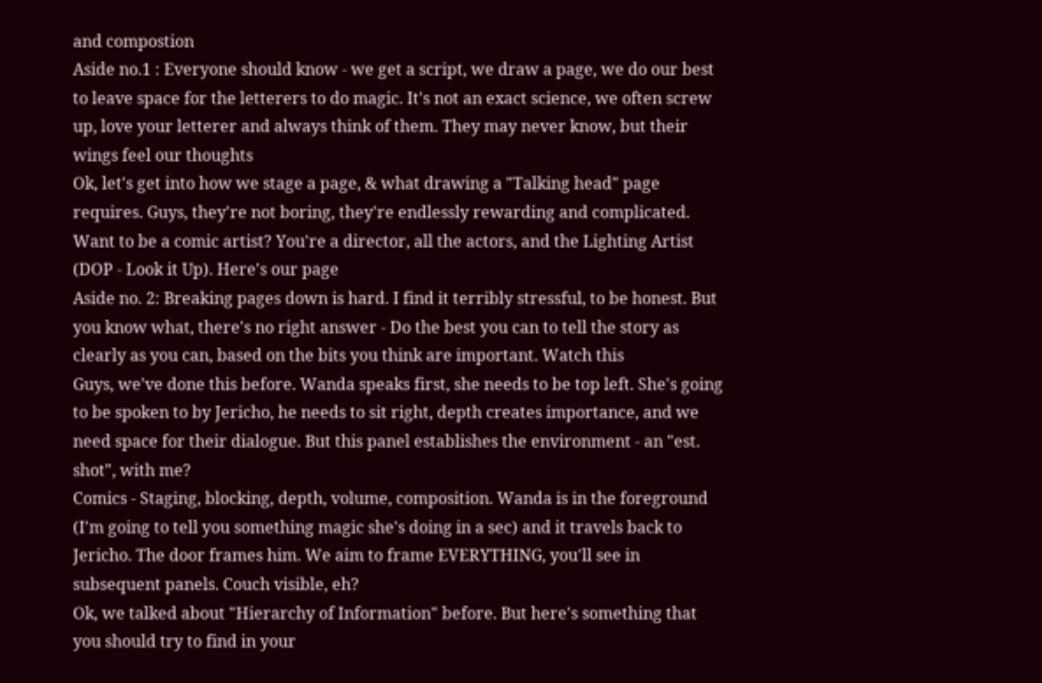and compostion
Aside no.1 : Everyone should know - we get a script, we draw a page, we do our best to leave space for the letterers to do magic. It's not an exact science, we often screw up, love your letterer and always think of them. They may never know, but their wings feel our thoughts
Ok, let's get into how we stage a page, & what drawing a "Talking head" page requires. Guys, they're not boring, they're endlessly rewarding and complicated. Want to be a comic artist? You're a director, all the actors, and the Lighting Artist (DOP - Look it Up). Here's our page
Aside no. 2: Breaking pages down is hard. I find it terribly stressful, to be honest. But you know what, there's no right answer - Do the best you can to tell the story as clearly as you can, based on the bits you think are important. Watch this
Guys, we've done this before. Wanda speaks first, she needs to be top left. She's going to be spoken to by Jericho, he needs to sit right, depth creates importance, and we need space for their dialogue. But this panel establishes the environment - an "est. shot", with me?
Comics - Staging, blocking, depth, volume, composition. Wanda is in the foreground (I'm going to tell you something magic she's doing in a sec) and it travels back to Jericho. The door frames him. We aim to frame EVERYTHING, you'll see in subsequent panels. Couch visible, eh?
Ok, we talked about "Hierarchy of Information" before. But here's something that you should try to find in your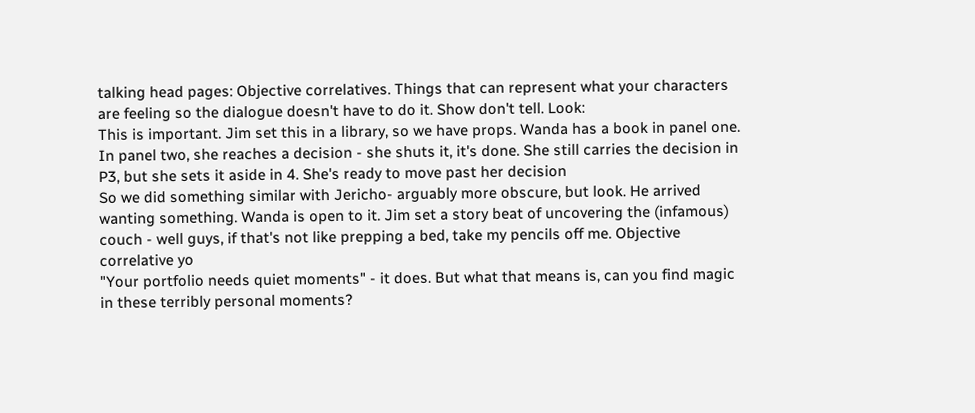talking head pages: Objective correlatives. Things that can represent what your characters are feeling so the dialogue doesn't have to do it. Show don't tell. Look:
This is important. Jim set this in a library, so we have props. Wanda has a book in panel one. In panel two, she reaches a decision - she shuts it, it's done. She still carries the decision in P3, but she sets it aside in 4. She's ready to move past her decision
So we did something similar with Jericho- arguably more obscure, but look. He arrived wanting something. Wanda is open to it. Jim set a story beat of uncovering the (infamous) couch - well guys, if that's not like prepping a bed, take my pencils off me. Objective correlative yo
"Your portfolio needs quiet moments" - it does. But what that means is, can you find magic in these terribly personal moments?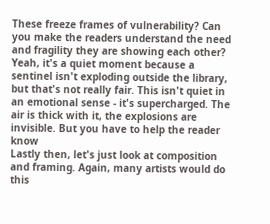These freeze frames of vulnerability? Can you make the readers understand the need and fragility they are showing each other?
Yeah, it's a quiet moment because a sentinel isn't exploding outside the library, but that's not really fair. This isn't quiet in an emotional sense - it's supercharged. The air is thick with it, the explosions are invisible. But you have to help the reader know
Lastly then, let's just look at composition and framing. Again, many artists would do this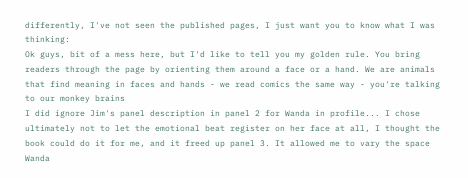differently, I've not seen the published pages, I just want you to know what I was thinking:
Ok guys, bit of a mess here, but I'd like to tell you my golden rule. You bring readers through the page by orienting them around a face or a hand. We are animals that find meaning in faces and hands - we read comics the same way - you're talking to our monkey brains
I did ignore Jim's panel description in panel 2 for Wanda in profile... I chose ultimately not to let the emotional beat register on her face at all, I thought the book could do it for me, and it freed up panel 3. It allowed me to vary the space Wanda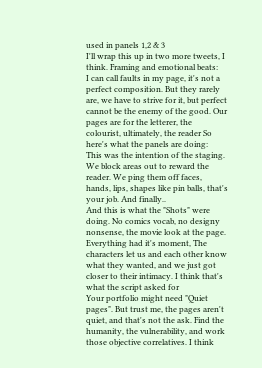used in panels 1,2 & 3
I'll wrap this up in two more tweets, I think. Framing and emotional beats:
I can call faults in my page, it's not a perfect composition. But they rarely are, we have to strive for it, but perfect cannot be the enemy of the good. Our pages are for the letterer, the colourist, ultimately, the reader So here's what the panels are doing:
This was the intention of the staging. We block areas out to reward the reader. We ping them off faces, hands, lips, shapes like pin balls, that's your job. And finally..
And this is what the "Shots" were doing. No comics vocab, no designy nonsense, the movie look at the page. Everything had it's moment, The characters let us and each other know what they wanted, and we just got closer to their intimacy. I think that's what the script asked for
Your portfolio might need "Quiet pages". But trust me, the pages aren't quiet, and that's not the ask. Find the humanity, the vulnerability, and work those objective correlatives. I think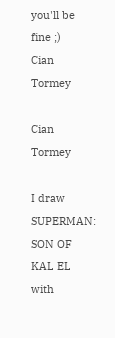you'll be fine ;)
Cian Tormey

Cian Tormey

I draw SUPERMAN: SON OF KAL EL with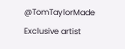@TomTaylorMade Exclusive artist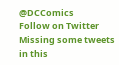@DCComics
Follow on Twitter
Missing some tweets in this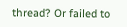thread? Or failed to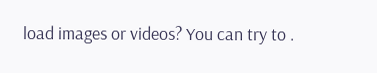load images or videos? You can try to .